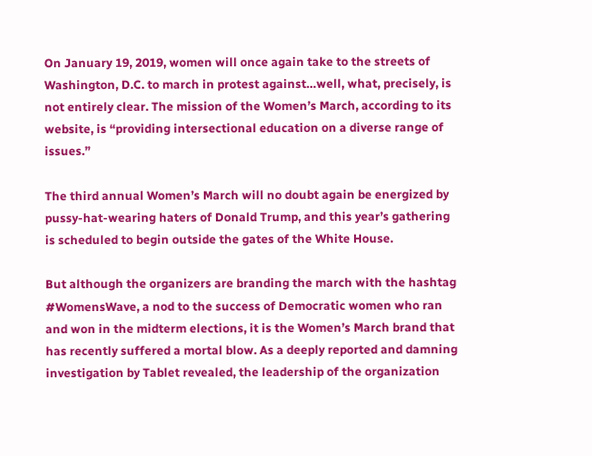On January 19, 2019, women will once again take to the streets of Washington, D.C. to march in protest against…well, what, precisely, is not entirely clear. The mission of the Women’s March, according to its website, is “providing intersectional education on a diverse range of issues.”

The third annual Women’s March will no doubt again be energized by pussy-hat-wearing haters of Donald Trump, and this year’s gathering is scheduled to begin outside the gates of the White House.

But although the organizers are branding the march with the hashtag #WomensWave, a nod to the success of Democratic women who ran and won in the midterm elections, it is the Women’s March brand that has recently suffered a mortal blow. As a deeply reported and damning investigation by Tablet revealed, the leadership of the organization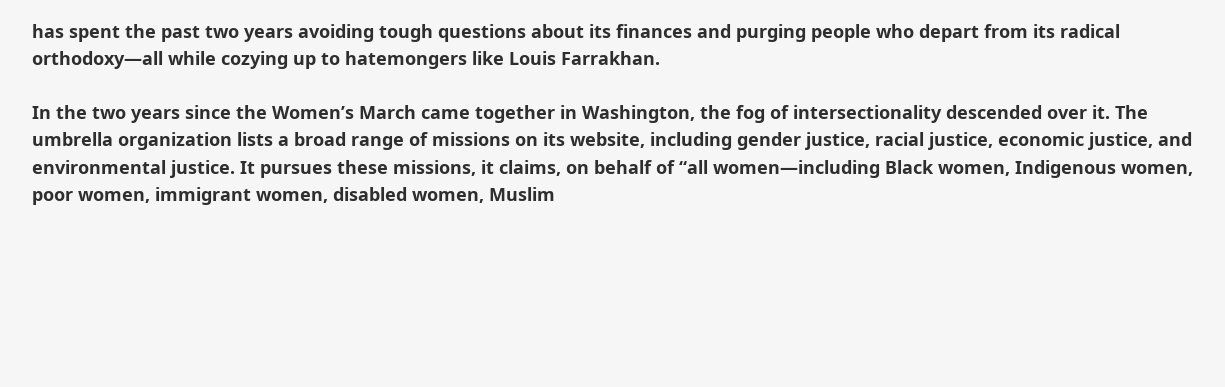has spent the past two years avoiding tough questions about its finances and purging people who depart from its radical orthodoxy—all while cozying up to hatemongers like Louis Farrakhan.

In the two years since the Women’s March came together in Washington, the fog of intersectionality descended over it. The umbrella organization lists a broad range of missions on its website, including gender justice, racial justice, economic justice, and environmental justice. It pursues these missions, it claims, on behalf of “all women—including Black women, Indigenous women, poor women, immigrant women, disabled women, Muslim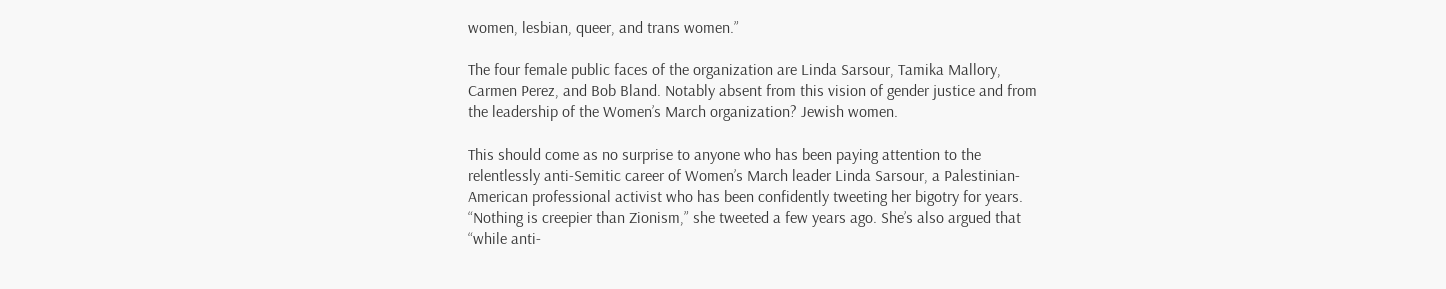women, lesbian, queer, and trans women.”

The four female public faces of the organization are Linda Sarsour, Tamika Mallory, Carmen Perez, and Bob Bland. Notably absent from this vision of gender justice and from the leadership of the Women’s March organization? Jewish women.

This should come as no surprise to anyone who has been paying attention to the relentlessly anti-Semitic career of Women’s March leader Linda Sarsour, a Palestinian-American professional activist who has been confidently tweeting her bigotry for years. “Nothing is creepier than Zionism,” she tweeted a few years ago. She’s also argued that “while anti-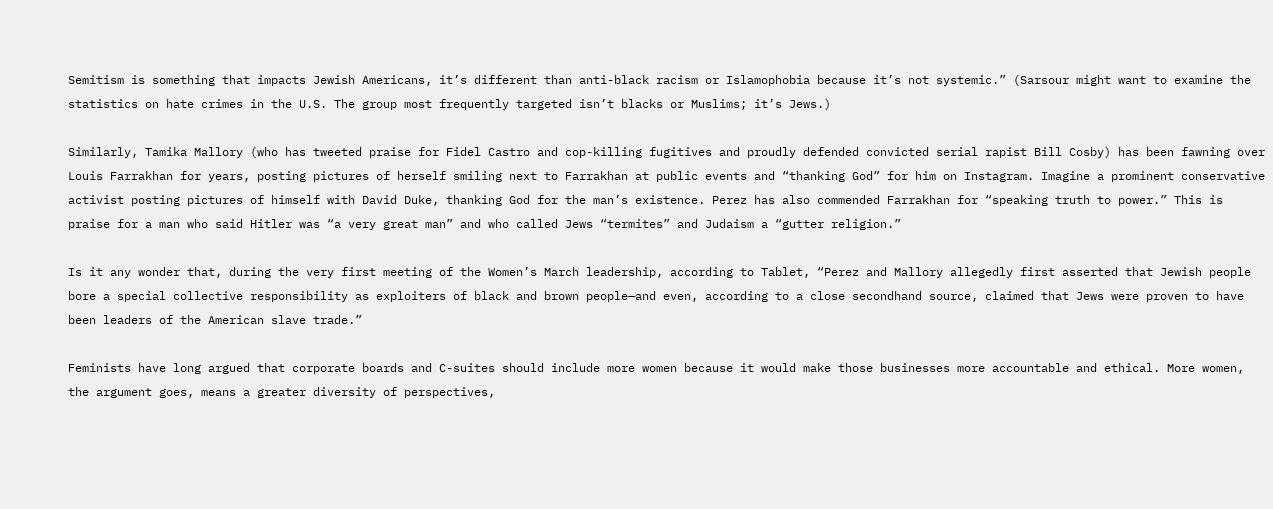Semitism is something that impacts Jewish Americans, it’s different than anti-black racism or Islamophobia because it’s not systemic.” (Sarsour might want to examine the statistics on hate crimes in the U.S. The group most frequently targeted isn’t blacks or Muslims; it’s Jews.)

Similarly, Tamika Mallory (who has tweeted praise for Fidel Castro and cop-killing fugitives and proudly defended convicted serial rapist Bill Cosby) has been fawning over Louis Farrakhan for years, posting pictures of herself smiling next to Farrakhan at public events and “thanking God” for him on Instagram. Imagine a prominent conservative activist posting pictures of himself with David Duke, thanking God for the man’s existence. Perez has also commended Farrakhan for “speaking truth to power.” This is praise for a man who said Hitler was “a very great man” and who called Jews “termites” and Judaism a “gutter religion.”

Is it any wonder that, during the very first meeting of the Women’s March leadership, according to Tablet, “Perez and Mallory allegedly first asserted that Jewish people bore a special collective responsibility as exploiters of black and brown people—and even, according to a close secondhand source, claimed that Jews were proven to have been leaders of the American slave trade.”

Feminists have long argued that corporate boards and C-suites should include more women because it would make those businesses more accountable and ethical. More women, the argument goes, means a greater diversity of perspectives,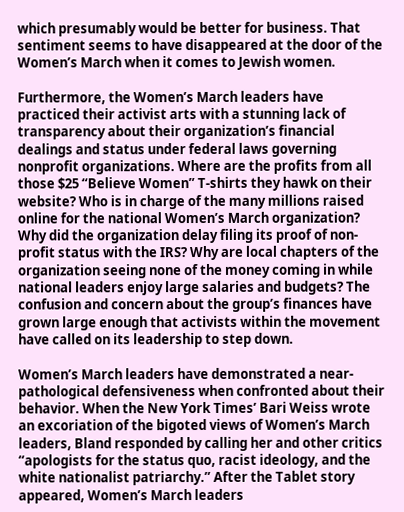which presumably would be better for business. That sentiment seems to have disappeared at the door of the Women’s March when it comes to Jewish women.

Furthermore, the Women’s March leaders have practiced their activist arts with a stunning lack of transparency about their organization’s financial dealings and status under federal laws governing nonprofit organizations. Where are the profits from all those $25 “Believe Women” T-shirts they hawk on their website? Who is in charge of the many millions raised online for the national Women’s March organization? Why did the organization delay filing its proof of non-profit status with the IRS? Why are local chapters of the organization seeing none of the money coming in while national leaders enjoy large salaries and budgets? The confusion and concern about the group’s finances have grown large enough that activists within the movement have called on its leadership to step down.

Women’s March leaders have demonstrated a near-pathological defensiveness when confronted about their behavior. When the New York Times’ Bari Weiss wrote an excoriation of the bigoted views of Women’s March leaders, Bland responded by calling her and other critics “apologists for the status quo, racist ideology, and the white nationalist patriarchy.” After the Tablet story appeared, Women’s March leaders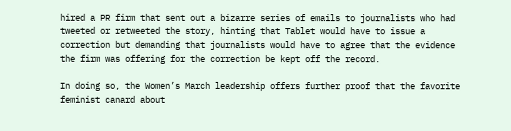hired a PR firm that sent out a bizarre series of emails to journalists who had tweeted or retweeted the story, hinting that Tablet would have to issue a correction but demanding that journalists would have to agree that the evidence the firm was offering for the correction be kept off the record.

In doing so, the Women’s March leadership offers further proof that the favorite feminist canard about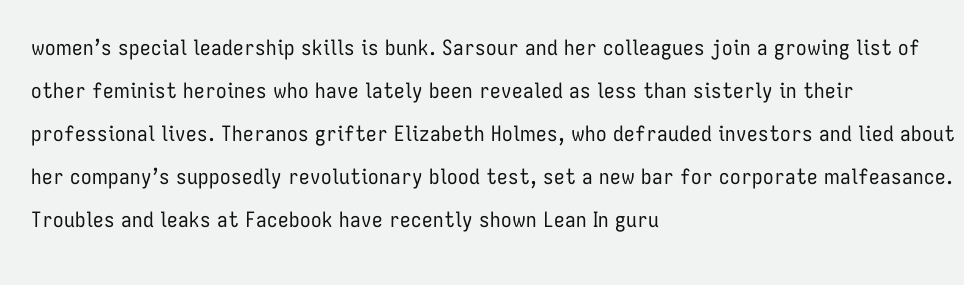women’s special leadership skills is bunk. Sarsour and her colleagues join a growing list of other feminist heroines who have lately been revealed as less than sisterly in their professional lives. Theranos grifter Elizabeth Holmes, who defrauded investors and lied about her company’s supposedly revolutionary blood test, set a new bar for corporate malfeasance. Troubles and leaks at Facebook have recently shown Lean In guru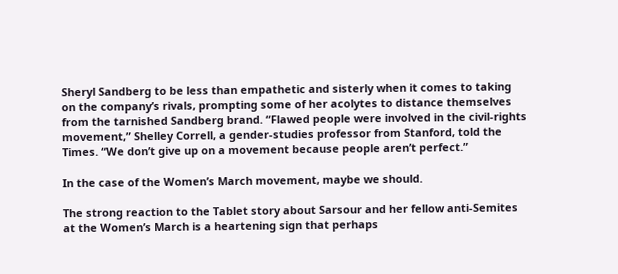Sheryl Sandberg to be less than empathetic and sisterly when it comes to taking on the company’s rivals, prompting some of her acolytes to distance themselves from the tarnished Sandberg brand. “Flawed people were involved in the civil-rights movement,” Shelley Correll, a gender-studies professor from Stanford, told the Times. “We don’t give up on a movement because people aren’t perfect.”

In the case of the Women’s March movement, maybe we should.

The strong reaction to the Tablet story about Sarsour and her fellow anti-Semites at the Women’s March is a heartening sign that perhaps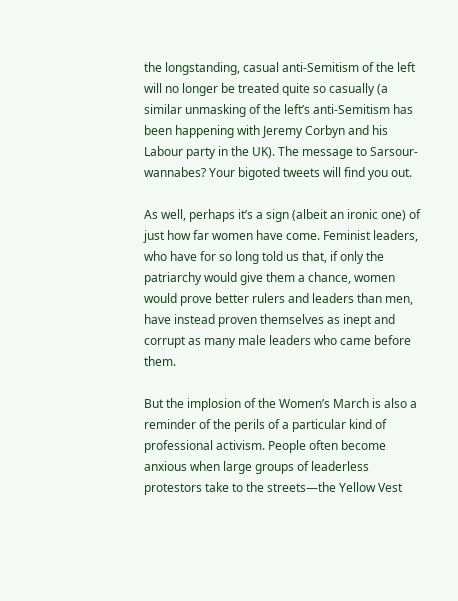the longstanding, casual anti-Semitism of the left will no longer be treated quite so casually (a similar unmasking of the left’s anti-Semitism has been happening with Jeremy Corbyn and his Labour party in the UK). The message to Sarsour-wannabes? Your bigoted tweets will find you out.

As well, perhaps it’s a sign (albeit an ironic one) of just how far women have come. Feminist leaders, who have for so long told us that, if only the patriarchy would give them a chance, women would prove better rulers and leaders than men, have instead proven themselves as inept and corrupt as many male leaders who came before them.

But the implosion of the Women’s March is also a reminder of the perils of a particular kind of professional activism. People often become anxious when large groups of leaderless protestors take to the streets—the Yellow Vest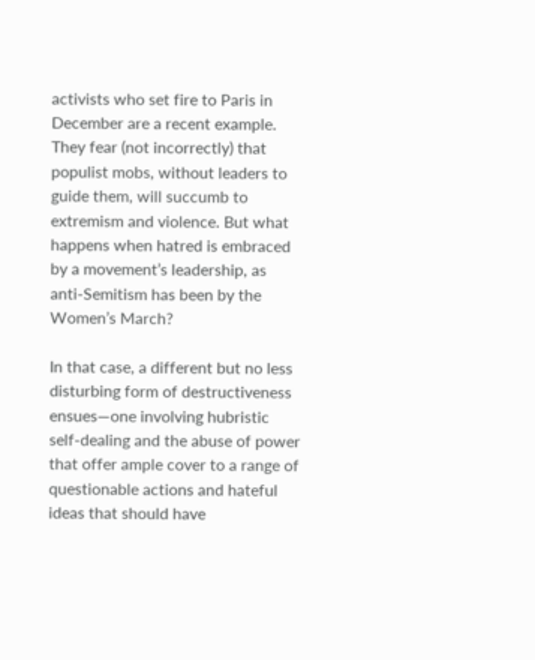activists who set fire to Paris in December are a recent example. They fear (not incorrectly) that populist mobs, without leaders to guide them, will succumb to extremism and violence. But what happens when hatred is embraced by a movement’s leadership, as anti-Semitism has been by the Women’s March?

In that case, a different but no less disturbing form of destructiveness ensues—one involving hubristic self-dealing and the abuse of power that offer ample cover to a range of questionable actions and hateful ideas that should have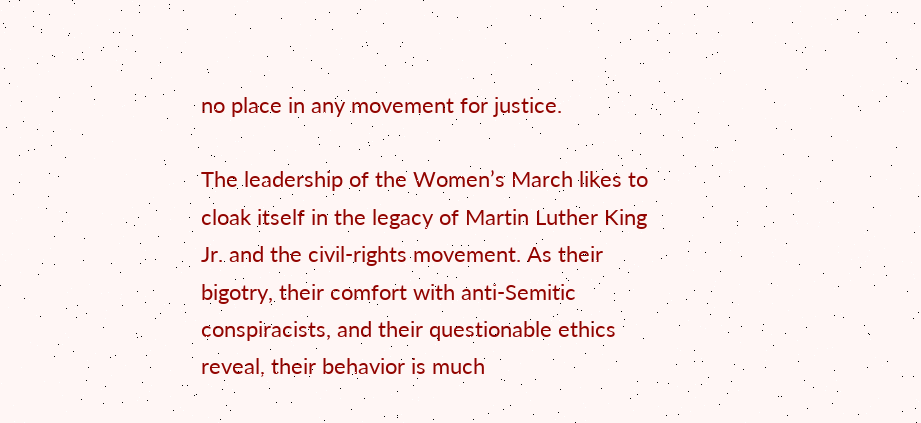no place in any movement for justice.

The leadership of the Women’s March likes to cloak itself in the legacy of Martin Luther King Jr. and the civil-rights movement. As their bigotry, their comfort with anti-Semitic conspiracists, and their questionable ethics reveal, their behavior is much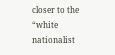closer to the “white nationalist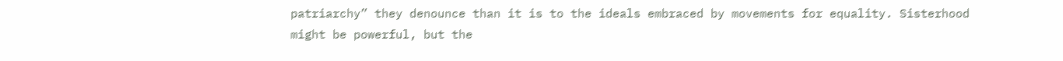patriarchy” they denounce than it is to the ideals embraced by movements for equality. Sisterhood might be powerful, but the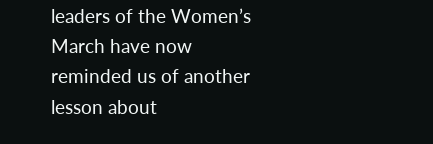leaders of the Women’s March have now reminded us of another lesson about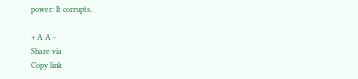power: It corrupts.

+ A A -
Share via
Copy link